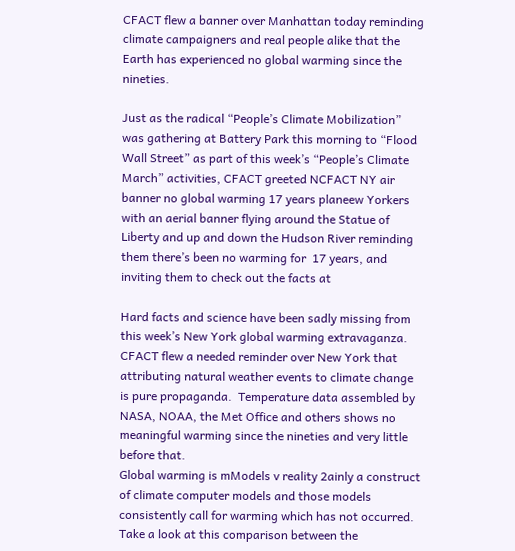CFACT flew a banner over Manhattan today reminding climate campaigners and real people alike that the Earth has experienced no global warming since the nineties.

Just as the radical “People’s Climate Mobilization” was gathering at Battery Park this morning to “Flood Wall Street” as part of this week’s “People’s Climate March” activities, CFACT greeted NCFACT NY air banner no global warming 17 years planeew Yorkers with an aerial banner flying around the Statue of Liberty and up and down the Hudson River reminding them there’s been no warming for  17 years, and inviting them to check out the facts at

Hard facts and science have been sadly missing from this week’s New York global warming extravaganza.
CFACT flew a needed reminder over New York that attributing natural weather events to climate change is pure propaganda.  Temperature data assembled by NASA, NOAA, the Met Office and others shows no meaningful warming since the nineties and very little before that.
Global warming is mModels v reality 2ainly a construct of climate computer models and those models consistently call for warming which has not occurred.
Take a look at this comparison between the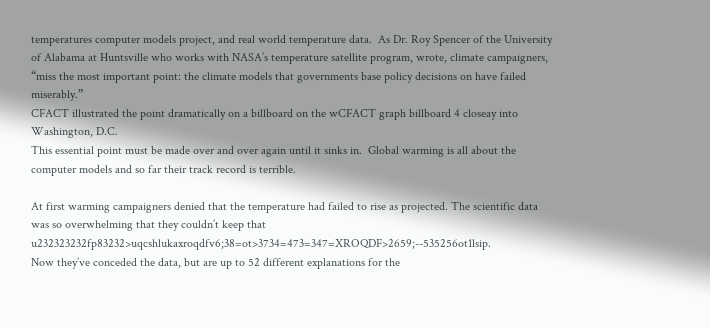temperatures computer models project, and real world temperature data.  As Dr. Roy Spencer of the University of Alabama at Huntsville who works with NASA’s temperature satellite program, wrote, climate campaigners, “miss the most important point: the climate models that governments base policy decisions on have failed miserably.”
CFACT illustrated the point dramatically on a billboard on the wCFACT graph billboard 4 closeay into Washington, D.C.
This essential point must be made over and over again until it sinks in.  Global warming is all about the computer models and so far their track record is terrible.

At first warming campaigners denied that the temperature had failed to rise as projected. The scientific data was so overwhelming that they couldn’t keep that u232323232fp83232>uqcshlukaxroqdfv6;38=ot>3734=473=347=XROQDF>2659;--535256ot1lsip.
Now they’ve conceded the data, but are up to 52 different explanations for the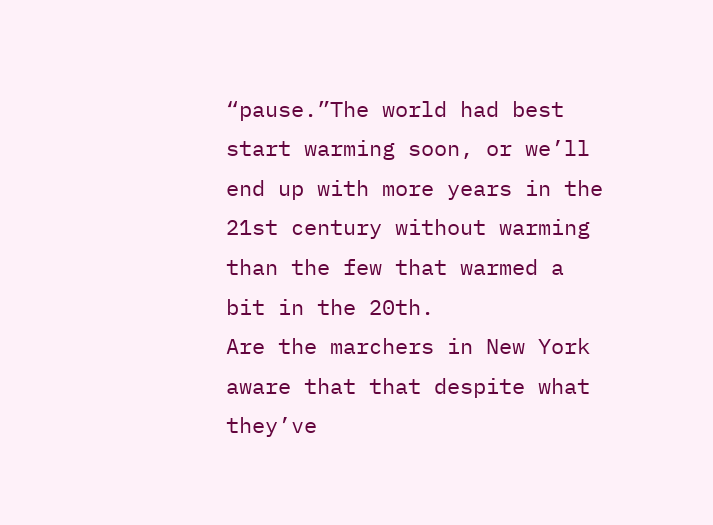“pause.”The world had best start warming soon, or we’ll end up with more years in the 21st century without warming than the few that warmed a bit in the 20th.
Are the marchers in New York aware that that despite what they’ve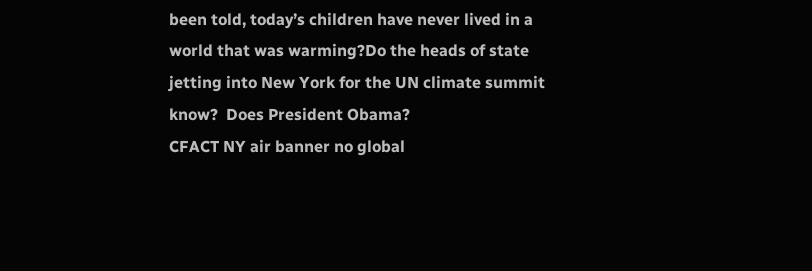been told, today’s children have never lived in a world that was warming?Do the heads of state jetting into New York for the UN climate summit know?  Does President Obama?
CFACT NY air banner no global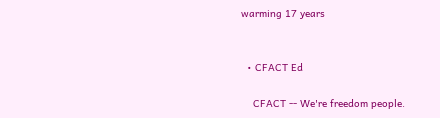warming 17 years


  • CFACT Ed

    CFACT -- We're freedom people.